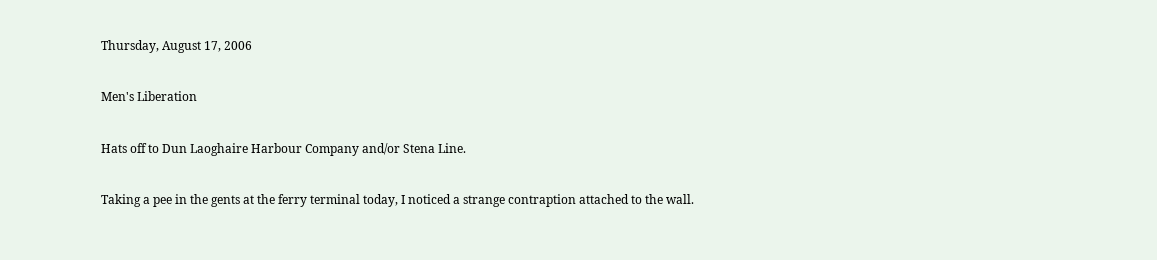Thursday, August 17, 2006

Men's Liberation

Hats off to Dun Laoghaire Harbour Company and/or Stena Line.

Taking a pee in the gents at the ferry terminal today, I noticed a strange contraption attached to the wall.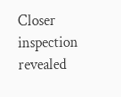Closer inspection revealed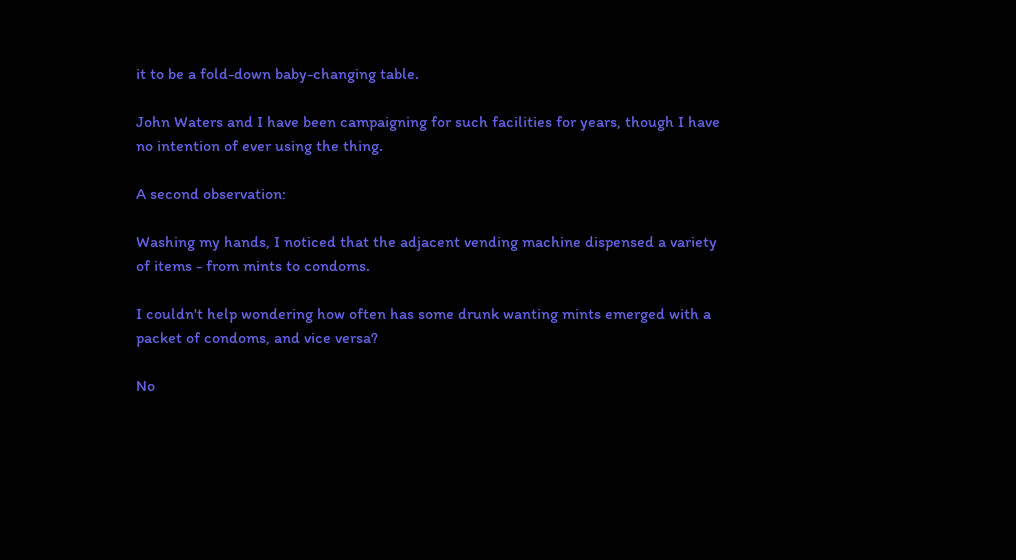it to be a fold-down baby-changing table.

John Waters and I have been campaigning for such facilities for years, though I have no intention of ever using the thing.

A second observation:

Washing my hands, I noticed that the adjacent vending machine dispensed a variety of items - from mints to condoms.

I couldn't help wondering how often has some drunk wanting mints emerged with a packet of condoms, and vice versa?

No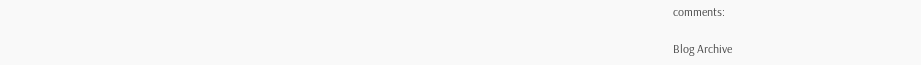comments:

Blog Archive